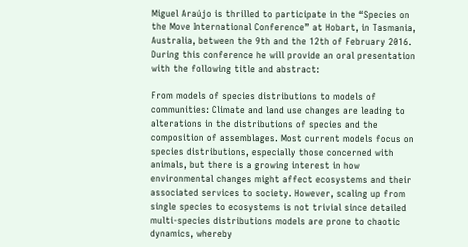Miguel Araújo is thrilled to participate in the “Species on the Move International Conference” at Hobart, in Tasmania, Australia, between the 9th and the 12th of February 2016. During this conference he will provide an oral presentation with the following title and abstract:

From models of species distributions to models of communities: Climate and land use changes are leading to alterations in the distributions of species and the composition of assemblages. Most current models focus on species distributions, especially those concerned with animals, but there is a growing interest in how environmental changes might affect ecosystems and their associated services to society. However, scaling up from single species to ecosystems is not trivial since detailed multi-species distributions models are prone to chaotic dynamics, whereby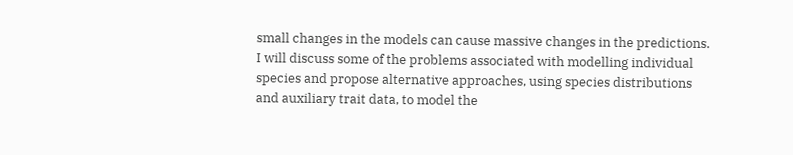small changes in the models can cause massive changes in the predictions. I will discuss some of the problems associated with modelling individual species and propose alternative approaches, using species distributions and auxiliary trait data, to model the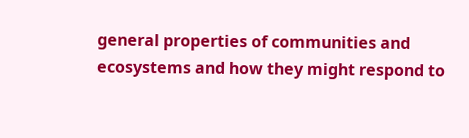general properties of communities and ecosystems and how they might respond to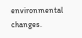environmental changes.